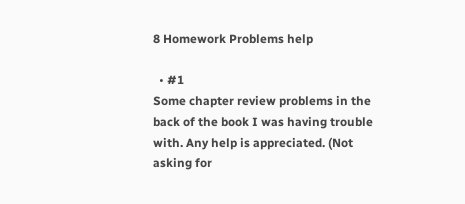8 Homework Problems help

  • #1
Some chapter review problems in the back of the book I was having trouble with. Any help is appreciated. (Not asking for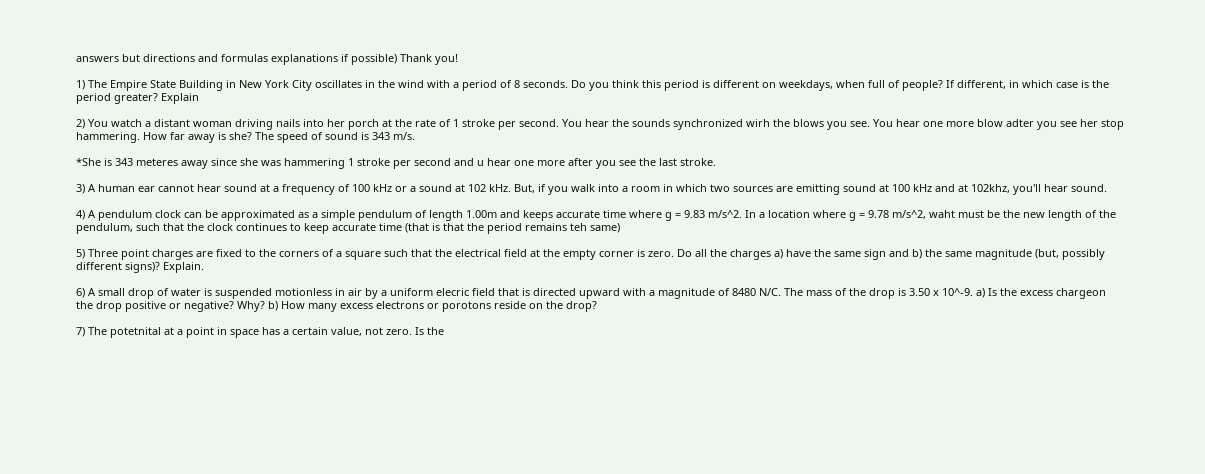answers but directions and formulas explanations if possible) Thank you!

1) The Empire State Building in New York City oscillates in the wind with a period of 8 seconds. Do you think this period is different on weekdays, when full of people? If different, in which case is the period greater? Explain

2) You watch a distant woman driving nails into her porch at the rate of 1 stroke per second. You hear the sounds synchronized wirh the blows you see. You hear one more blow adter you see her stop hammering. How far away is she? The speed of sound is 343 m/s.

*She is 343 meteres away since she was hammering 1 stroke per second and u hear one more after you see the last stroke.

3) A human ear cannot hear sound at a frequency of 100 kHz or a sound at 102 kHz. But, if you walk into a room in which two sources are emitting sound at 100 kHz and at 102khz, you'll hear sound.

4) A pendulum clock can be approximated as a simple pendulum of length 1.00m and keeps accurate time where g = 9.83 m/s^2. In a location where g = 9.78 m/s^2, waht must be the new length of the pendulum, such that the clock continues to keep accurate time (that is that the period remains teh same)

5) Three point charges are fixed to the corners of a square such that the electrical field at the empty corner is zero. Do all the charges a) have the same sign and b) the same magnitude (but, possibly different signs)? Explain.

6) A small drop of water is suspended motionless in air by a uniform elecric field that is directed upward with a magnitude of 8480 N/C. The mass of the drop is 3.50 x 10^-9. a) Is the excess chargeon the drop positive or negative? Why? b) How many excess electrons or porotons reside on the drop?

7) The potetnital at a point in space has a certain value, not zero. Is the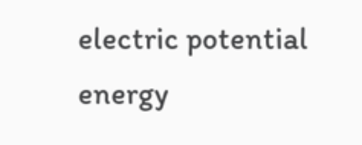electric potential energy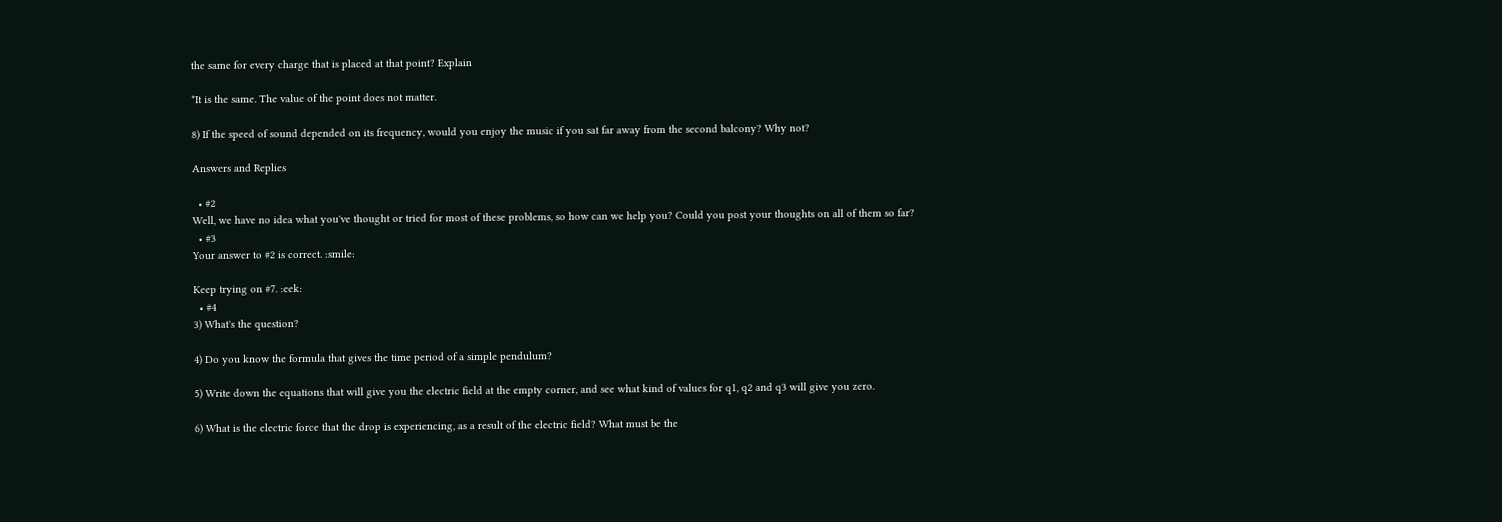the same for every charge that is placed at that point? Explain

*It is the same. The value of the point does not matter.

8) If the speed of sound depended on its frequency, would you enjoy the music if you sat far away from the second balcony? Why not?

Answers and Replies

  • #2
Well, we have no idea what you've thought or tried for most of these problems, so how can we help you? Could you post your thoughts on all of them so far?
  • #3
Your answer to #2 is correct. :smile:

Keep trying on #7. :eek:
  • #4
3) What's the question?

4) Do you know the formula that gives the time period of a simple pendulum?

5) Write down the equations that will give you the electric field at the empty corner, and see what kind of values for q1, q2 and q3 will give you zero.

6) What is the electric force that the drop is experiencing, as a result of the electric field? What must be the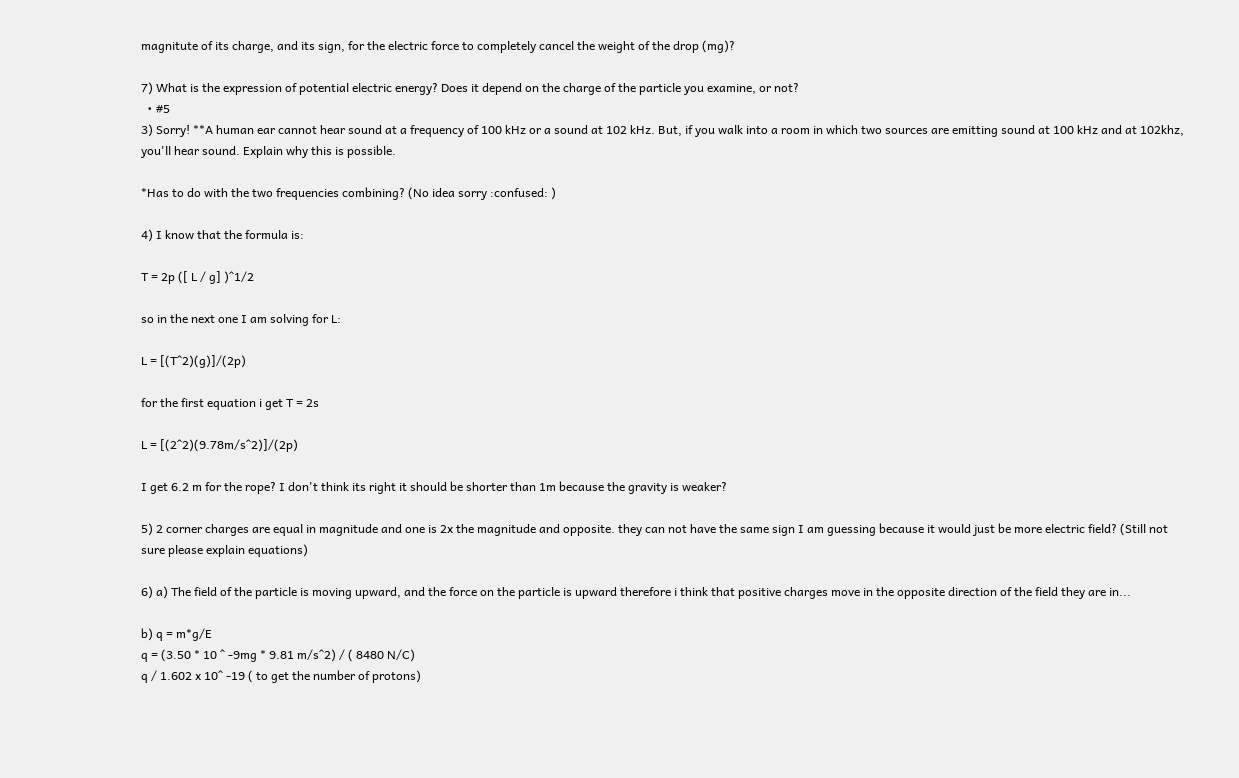magnitute of its charge, and its sign, for the electric force to completely cancel the weight of the drop (mg)?

7) What is the expression of potential electric energy? Does it depend on the charge of the particle you examine, or not?
  • #5
3) Sorry! **A human ear cannot hear sound at a frequency of 100 kHz or a sound at 102 kHz. But, if you walk into a room in which two sources are emitting sound at 100 kHz and at 102khz, you'll hear sound. Explain why this is possible.

*Has to do with the two frequencies combining? (No idea sorry :confused: )

4) I know that the formula is:

T = 2p ([ L / g] )^1/2

so in the next one I am solving for L:

L = [(T^2)(g)]/(2p)

for the first equation i get T = 2s

L = [(2^2)(9.78m/s^2)]/(2p)

I get 6.2 m for the rope? I don't think its right it should be shorter than 1m because the gravity is weaker?

5) 2 corner charges are equal in magnitude and one is 2x the magnitude and opposite. they can not have the same sign I am guessing because it would just be more electric field? (Still not sure please explain equations)

6) a) The field of the particle is moving upward, and the force on the particle is upward therefore i think that positive charges move in the opposite direction of the field they are in...

b) q = m*g/E
q = (3.50 * 10 ^ -9mg * 9.81 m/s^2) / ( 8480 N/C)
q / 1.602 x 10^ -19 ( to get the number of protons)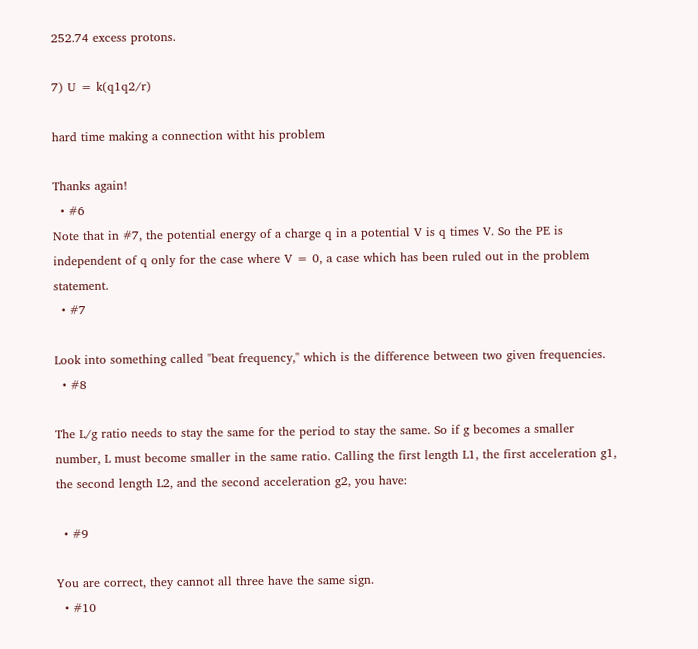252.74 excess protons.

7) U = k(q1q2/r)

hard time making a connection witht his problem

Thanks again!
  • #6
Note that in #7, the potential energy of a charge q in a potential V is q times V. So the PE is independent of q only for the case where V = 0, a case which has been ruled out in the problem statement.
  • #7

Look into something called "beat frequency," which is the difference between two given frequencies.
  • #8

The L/g ratio needs to stay the same for the period to stay the same. So if g becomes a smaller number, L must become smaller in the same ratio. Calling the first length L1, the first acceleration g1, the second length L2, and the second acceleration g2, you have:

  • #9

You are correct, they cannot all three have the same sign.
  • #10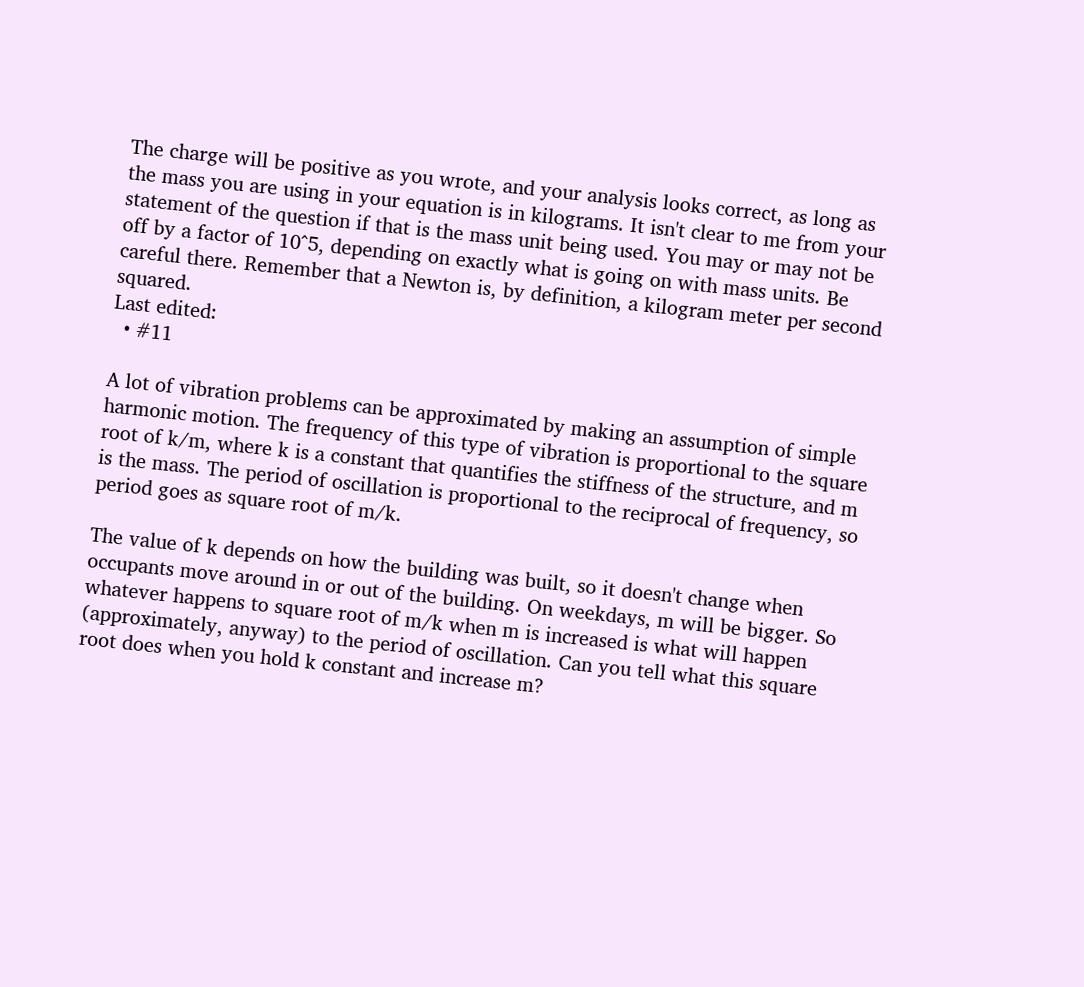The charge will be positive as you wrote, and your analysis looks correct, as long as the mass you are using in your equation is in kilograms. It isn't clear to me from your statement of the question if that is the mass unit being used. You may or may not be off by a factor of 10^5, depending on exactly what is going on with mass units. Be careful there. Remember that a Newton is, by definition, a kilogram meter per second squared.
Last edited:
  • #11

A lot of vibration problems can be approximated by making an assumption of simple harmonic motion. The frequency of this type of vibration is proportional to the square root of k/m, where k is a constant that quantifies the stiffness of the structure, and m is the mass. The period of oscillation is proportional to the reciprocal of frequency, so period goes as square root of m/k.

The value of k depends on how the building was built, so it doesn't change when occupants move around in or out of the building. On weekdays, m will be bigger. So whatever happens to square root of m/k when m is increased is what will happen (approximately, anyway) to the period of oscillation. Can you tell what this square root does when you hold k constant and increase m?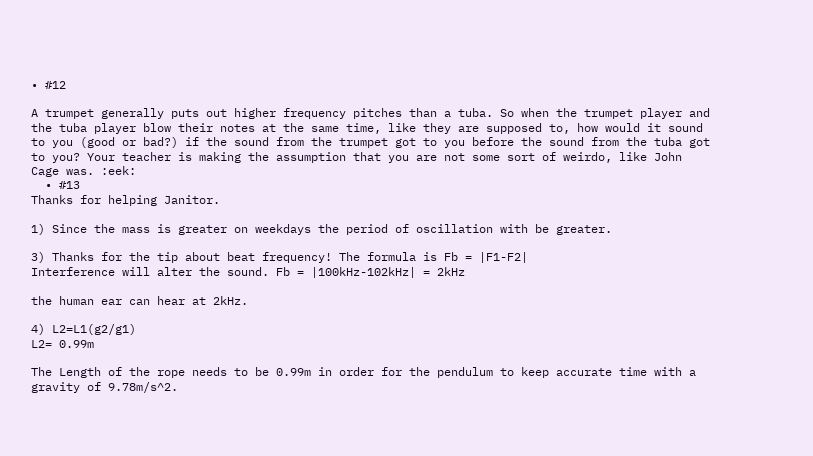• #12

A trumpet generally puts out higher frequency pitches than a tuba. So when the trumpet player and the tuba player blow their notes at the same time, like they are supposed to, how would it sound to you (good or bad?) if the sound from the trumpet got to you before the sound from the tuba got to you? Your teacher is making the assumption that you are not some sort of weirdo, like John Cage was. :eek:
  • #13
Thanks for helping Janitor.

1) Since the mass is greater on weekdays the period of oscillation with be greater.

3) Thanks for the tip about beat frequency! The formula is Fb = |F1-F2|
Interference will alter the sound. Fb = |100kHz-102kHz| = 2kHz

the human ear can hear at 2kHz.

4) L2=L1(g2/g1)
L2= 0.99m

The Length of the rope needs to be 0.99m in order for the pendulum to keep accurate time with a gravity of 9.78m/s^2.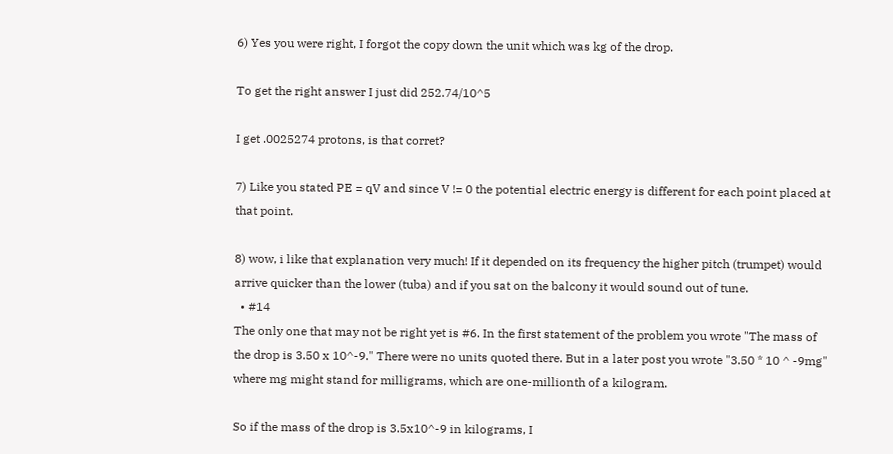6) Yes you were right, I forgot the copy down the unit which was kg of the drop.

To get the right answer I just did 252.74/10^5

I get .0025274 protons, is that corret?

7) Like you stated PE = qV and since V != 0 the potential electric energy is different for each point placed at that point.

8) wow, i like that explanation very much! If it depended on its frequency the higher pitch (trumpet) would arrive quicker than the lower (tuba) and if you sat on the balcony it would sound out of tune.
  • #14
The only one that may not be right yet is #6. In the first statement of the problem you wrote "The mass of the drop is 3.50 x 10^-9." There were no units quoted there. But in a later post you wrote "3.50 * 10 ^ -9mg" where mg might stand for milligrams, which are one-millionth of a kilogram.

So if the mass of the drop is 3.5x10^-9 in kilograms, I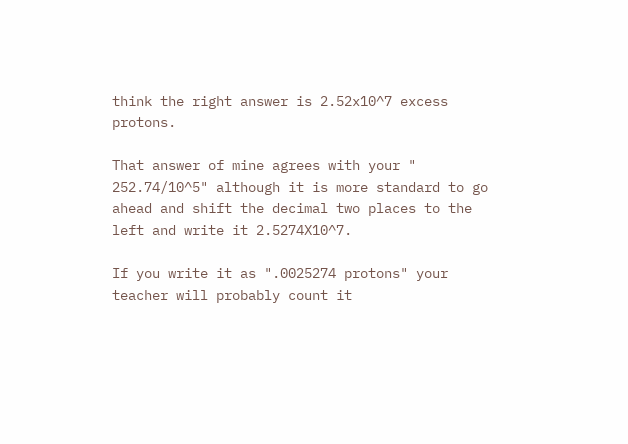think the right answer is 2.52x10^7 excess protons.

That answer of mine agrees with your " 252.74/10^5" although it is more standard to go ahead and shift the decimal two places to the left and write it 2.5274X10^7.

If you write it as ".0025274 protons" your teacher will probably count it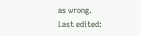as wrong.
Last edited: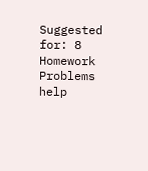Suggested for: 8 Homework Problems help